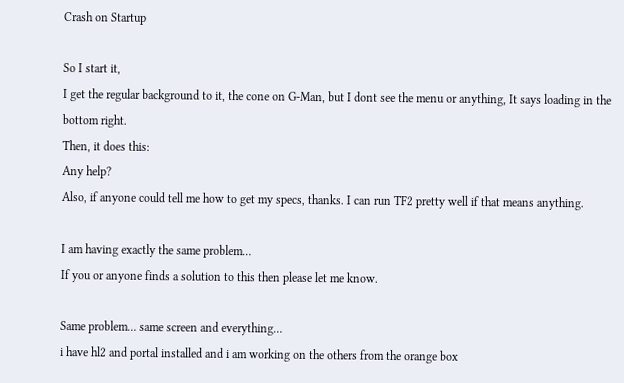Crash on Startup

So I start it,
I get the regular background to it, the cone on G-Man, but I dont see the menu or anything, It says loading in the bottom right.
Then, it does this:
Any help?
Also, if anyone could tell me how to get my specs, thanks. I can run TF2 pretty well if that means anything.

I am having exactly the same problem…
If you or anyone finds a solution to this then please let me know.

Same problem… same screen and everything…
i have hl2 and portal installed and i am working on the others from the orange box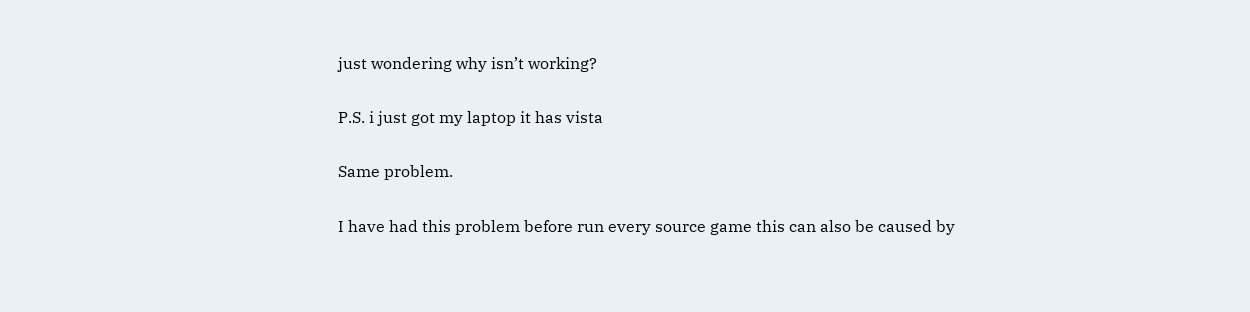just wondering why isn’t working?

P.S. i just got my laptop it has vista

Same problem.

I have had this problem before run every source game this can also be caused by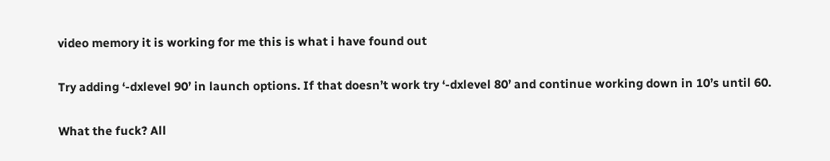video memory it is working for me this is what i have found out

Try adding ‘-dxlevel 90’ in launch options. If that doesn’t work try ‘-dxlevel 80’ and continue working down in 10’s until 60.

What the fuck? All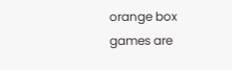orange box games are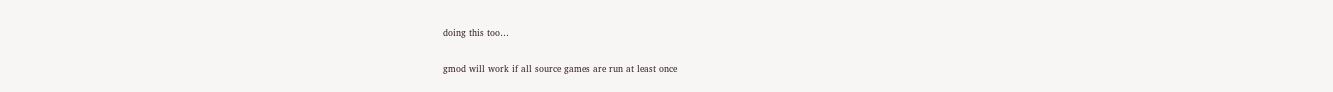doing this too…

gmod will work if all source games are run at least once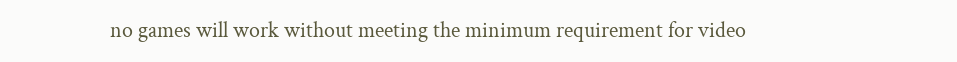no games will work without meeting the minimum requirement for video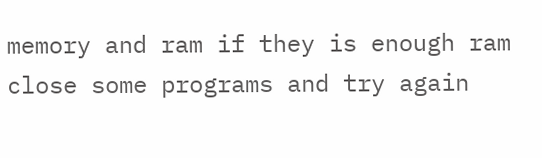memory and ram if they is enough ram close some programs and try again